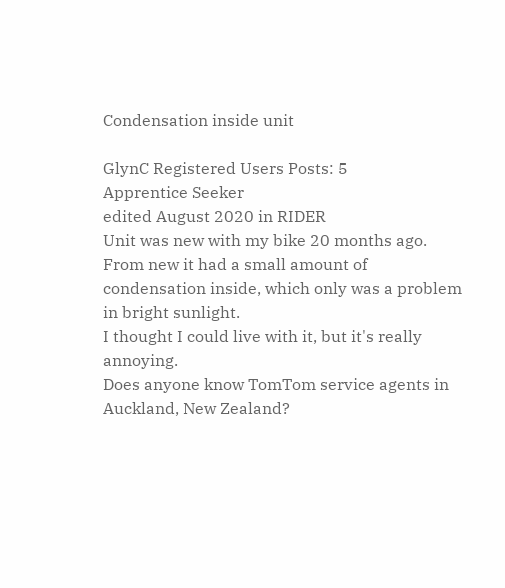Condensation inside unit

GlynC Registered Users Posts: 5
Apprentice Seeker
edited August 2020 in RIDER
Unit was new with my bike 20 months ago.
From new it had a small amount of condensation inside, which only was a problem in bright sunlight.
I thought I could live with it, but it's really annoying.
Does anyone know TomTom service agents in Auckland, New Zealand?